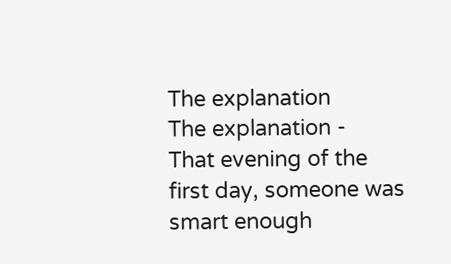The explanation
The explanation -
That evening of the first day, someone was smart enough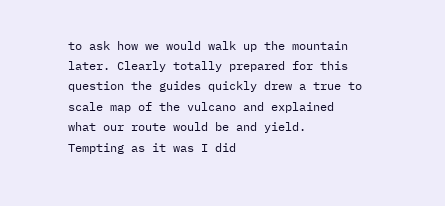to ask how we would walk up the mountain later. Clearly totally prepared for this question the guides quickly drew a true to scale map of the vulcano and explained what our route would be and yield.
Tempting as it was I did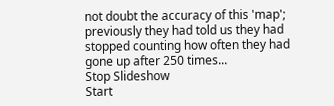not doubt the accuracy of this 'map'; previously they had told us they had stopped counting how often they had gone up after 250 times...
Stop Slideshow
Start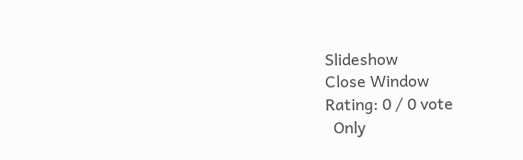Slideshow
Close Window
Rating: 0 / 0 vote
  Only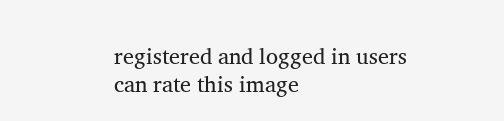registered and logged in users can rate this image